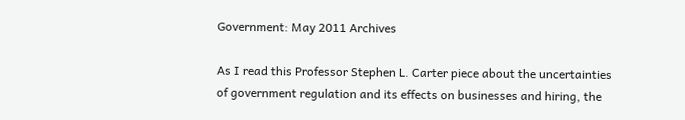Government: May 2011 Archives

As I read this Professor Stephen L. Carter piece about the uncertainties of government regulation and its effects on businesses and hiring, the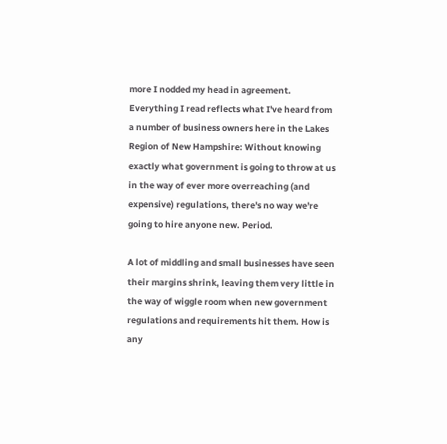more I nodded my head in agreement. Everything I read reflects what I've heard from a number of business owners here in the Lakes Region of New Hampshire: Without knowing exactly what government is going to throw at us in the way of ever more overreaching (and expensive) regulations, there's no way we're going to hire anyone new. Period.

A lot of middling and small businesses have seen their margins shrink, leaving them very little in the way of wiggle room when new government regulations and requirements hit them. How is any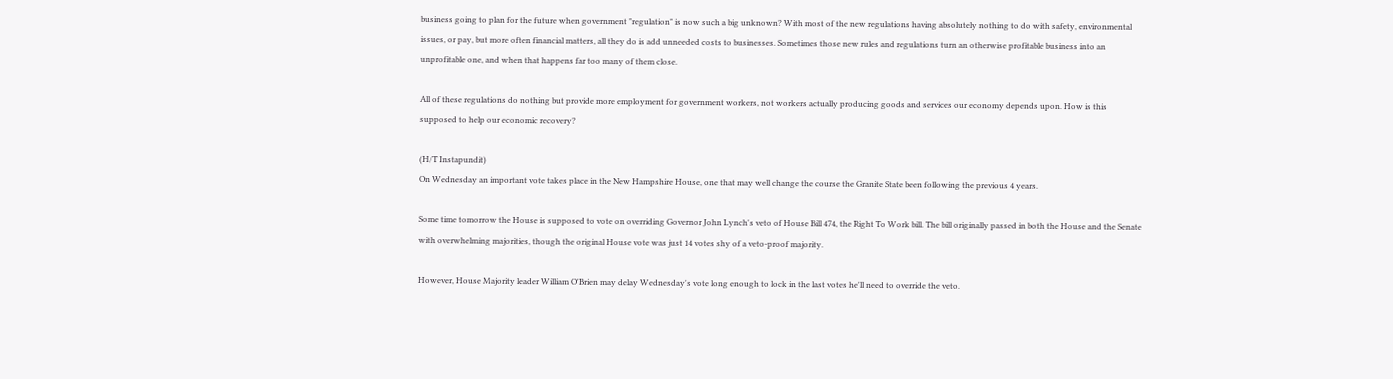business going to plan for the future when government "regulation" is now such a big unknown? With most of the new regulations having absolutely nothing to do with safety, environmental issues, or pay, but more often financial matters, all they do is add unneeded costs to businesses. Sometimes those new rules and regulations turn an otherwise profitable business into an unprofitable one, and when that happens far too many of them close.

All of these regulations do nothing but provide more employment for government workers, not workers actually producing goods and services our economy depends upon. How is this supposed to help our economic recovery?

(H/T Instapundit)
On Wednesday an important vote takes place in the New Hampshire House, one that may well change the course the Granite State been following the previous 4 years.

Some time tomorrow the House is supposed to vote on overriding Governor John Lynch's veto of House Bill 474, the Right To Work bill. The bill originally passed in both the House and the Senate with overwhelming majorities, though the original House vote was just 14 votes shy of a veto-proof majority.

However, House Majority leader William O'Brien may delay Wednesday's vote long enough to lock in the last votes he'll need to override the veto.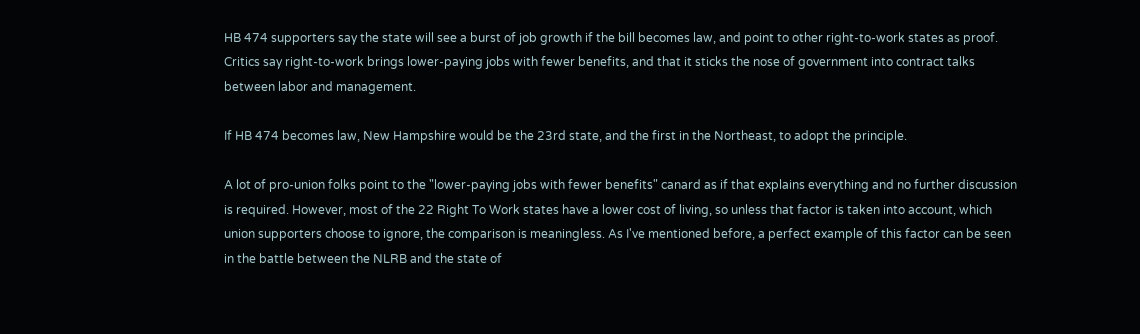HB 474 supporters say the state will see a burst of job growth if the bill becomes law, and point to other right-to-work states as proof. Critics say right-to-work brings lower-paying jobs with fewer benefits, and that it sticks the nose of government into contract talks between labor and management.

If HB 474 becomes law, New Hampshire would be the 23rd state, and the first in the Northeast, to adopt the principle.

A lot of pro-union folks point to the "lower-paying jobs with fewer benefits" canard as if that explains everything and no further discussion is required. However, most of the 22 Right To Work states have a lower cost of living, so unless that factor is taken into account, which union supporters choose to ignore, the comparison is meaningless. As I've mentioned before, a perfect example of this factor can be seen in the battle between the NLRB and the state of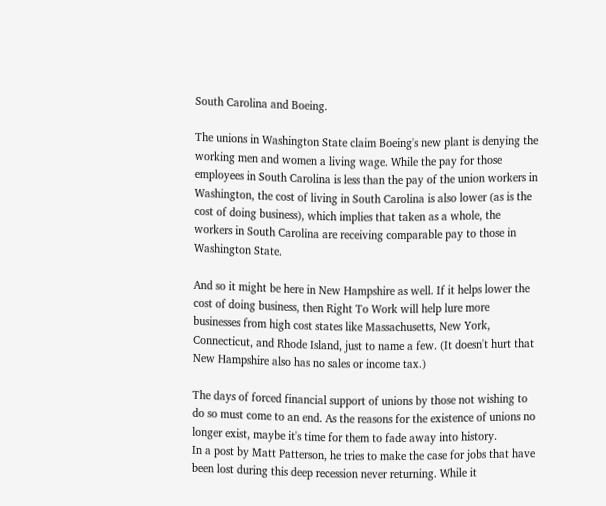South Carolina and Boeing.

The unions in Washington State claim Boeing's new plant is denying the working men and women a living wage. While the pay for those employees in South Carolina is less than the pay of the union workers in Washington, the cost of living in South Carolina is also lower (as is the cost of doing business), which implies that taken as a whole, the workers in South Carolina are receiving comparable pay to those in Washington State.

And so it might be here in New Hampshire as well. If it helps lower the cost of doing business, then Right To Work will help lure more businesses from high cost states like Massachusetts, New York, Connecticut, and Rhode Island, just to name a few. (It doesn't hurt that New Hampshire also has no sales or income tax.)

The days of forced financial support of unions by those not wishing to do so must come to an end. As the reasons for the existence of unions no longer exist, maybe it's time for them to fade away into history.
In a post by Matt Patterson, he tries to make the case for jobs that have been lost during this deep recession never returning. While it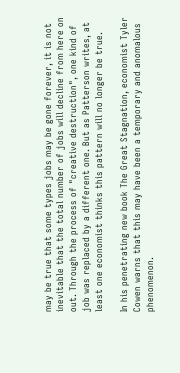may be true that some types jobs may be gone forever, it is not inevitable that the total number of jobs will decline from here on out. Through the process of "creative destruction", one kind of job was replaced by a different one. But as Patterson writes, at least one economist thinks this pattern will no longer be true.

In his penetrating new book The Great Stagnation, economist Tyler Cowen warns that this may have been a temporary and anomalous phenomenon.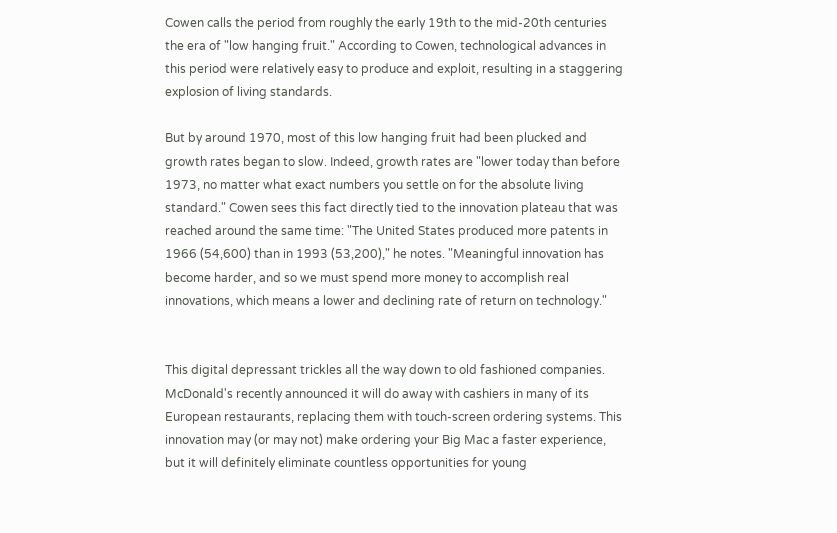Cowen calls the period from roughly the early 19th to the mid-20th centuries the era of "low hanging fruit." According to Cowen, technological advances in this period were relatively easy to produce and exploit, resulting in a staggering explosion of living standards.

But by around 1970, most of this low hanging fruit had been plucked and growth rates began to slow. Indeed, growth rates are "lower today than before 1973, no matter what exact numbers you settle on for the absolute living standard." Cowen sees this fact directly tied to the innovation plateau that was reached around the same time: "The United States produced more patents in 1966 (54,600) than in 1993 (53,200)," he notes. "Meaningful innovation has become harder, and so we must spend more money to accomplish real innovations, which means a lower and declining rate of return on technology."


This digital depressant trickles all the way down to old fashioned companies. McDonald's recently announced it will do away with cashiers in many of its European restaurants, replacing them with touch-screen ordering systems. This innovation may (or may not) make ordering your Big Mac a faster experience, but it will definitely eliminate countless opportunities for young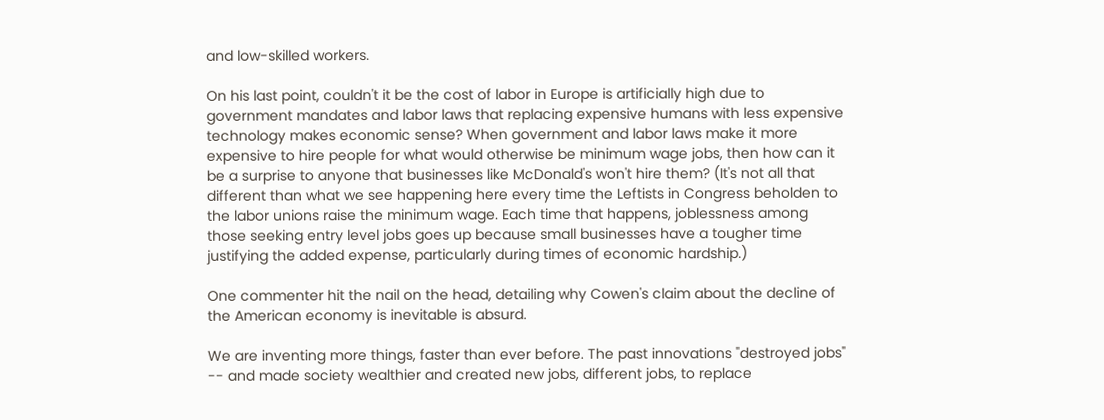and low-skilled workers.

On his last point, couldn't it be the cost of labor in Europe is artificially high due to government mandates and labor laws that replacing expensive humans with less expensive technology makes economic sense? When government and labor laws make it more expensive to hire people for what would otherwise be minimum wage jobs, then how can it be a surprise to anyone that businesses like McDonald's won't hire them? (It's not all that different than what we see happening here every time the Leftists in Congress beholden to the labor unions raise the minimum wage. Each time that happens, joblessness among those seeking entry level jobs goes up because small businesses have a tougher time justifying the added expense, particularly during times of economic hardship.)

One commenter hit the nail on the head, detailing why Cowen's claim about the decline of the American economy is inevitable is absurd.

We are inventing more things, faster than ever before. The past innovations "destroyed jobs" -- and made society wealthier and created new jobs, different jobs, to replace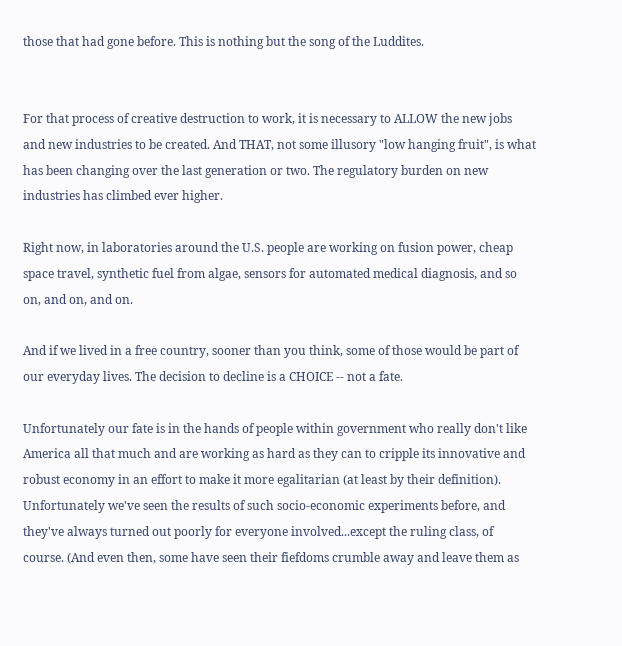those that had gone before. This is nothing but the song of the Luddites.


For that process of creative destruction to work, it is necessary to ALLOW the new jobs and new industries to be created. And THAT, not some illusory "low hanging fruit", is what has been changing over the last generation or two. The regulatory burden on new industries has climbed ever higher.

Right now, in laboratories around the U.S. people are working on fusion power, cheap space travel, synthetic fuel from algae, sensors for automated medical diagnosis, and so on, and on, and on.

And if we lived in a free country, sooner than you think, some of those would be part of our everyday lives. The decision to decline is a CHOICE -- not a fate.

Unfortunately our fate is in the hands of people within government who really don't like America all that much and are working as hard as they can to cripple its innovative and robust economy in an effort to make it more egalitarian (at least by their definition). Unfortunately we've seen the results of such socio-economic experiments before, and they've always turned out poorly for everyone involved...except the ruling class, of course. (And even then, some have seen their fiefdoms crumble away and leave them as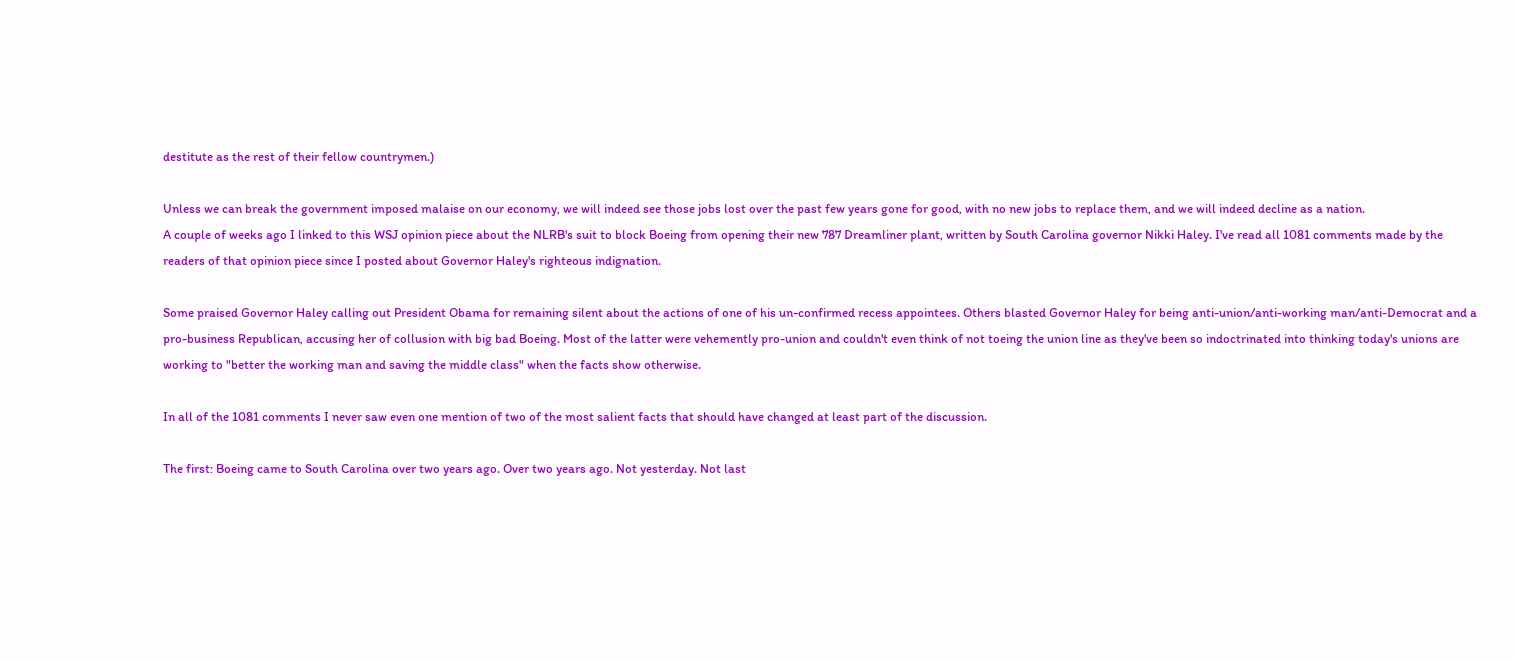destitute as the rest of their fellow countrymen.)

Unless we can break the government imposed malaise on our economy, we will indeed see those jobs lost over the past few years gone for good, with no new jobs to replace them, and we will indeed decline as a nation.
A couple of weeks ago I linked to this WSJ opinion piece about the NLRB's suit to block Boeing from opening their new 787 Dreamliner plant, written by South Carolina governor Nikki Haley. I've read all 1081 comments made by the readers of that opinion piece since I posted about Governor Haley's righteous indignation.

Some praised Governor Haley calling out President Obama for remaining silent about the actions of one of his un-confirmed recess appointees. Others blasted Governor Haley for being anti-union/anti-working man/anti-Democrat and a pro-business Republican, accusing her of collusion with big bad Boeing. Most of the latter were vehemently pro-union and couldn't even think of not toeing the union line as they've been so indoctrinated into thinking today's unions are working to "better the working man and saving the middle class" when the facts show otherwise.

In all of the 1081 comments I never saw even one mention of two of the most salient facts that should have changed at least part of the discussion.

The first: Boeing came to South Carolina over two years ago. Over two years ago. Not yesterday. Not last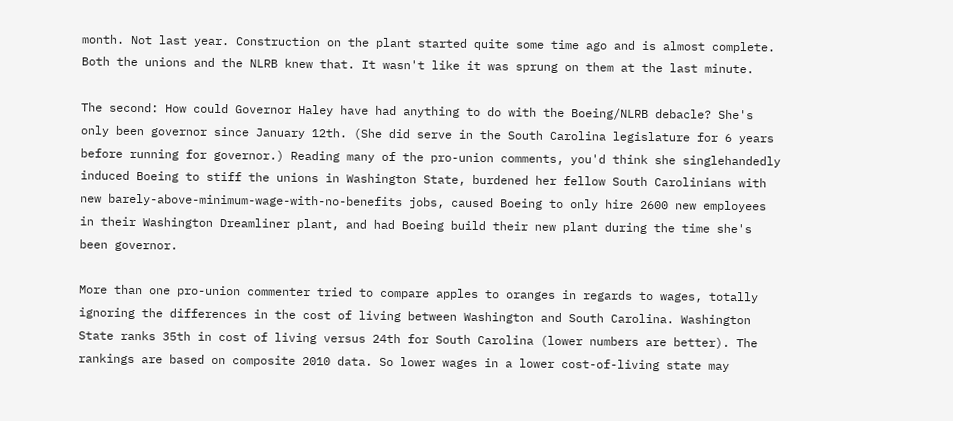month. Not last year. Construction on the plant started quite some time ago and is almost complete. Both the unions and the NLRB knew that. It wasn't like it was sprung on them at the last minute.

The second: How could Governor Haley have had anything to do with the Boeing/NLRB debacle? She's only been governor since January 12th. (She did serve in the South Carolina legislature for 6 years before running for governor.) Reading many of the pro-union comments, you'd think she singlehandedly induced Boeing to stiff the unions in Washington State, burdened her fellow South Carolinians with new barely-above-minimum-wage-with-no-benefits jobs, caused Boeing to only hire 2600 new employees in their Washington Dreamliner plant, and had Boeing build their new plant during the time she's been governor.

More than one pro-union commenter tried to compare apples to oranges in regards to wages, totally ignoring the differences in the cost of living between Washington and South Carolina. Washington State ranks 35th in cost of living versus 24th for South Carolina (lower numbers are better). The rankings are based on composite 2010 data. So lower wages in a lower cost-of-living state may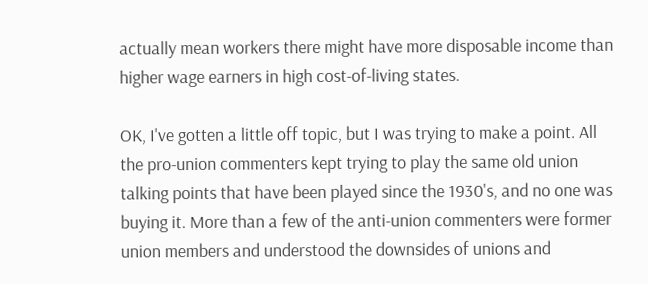actually mean workers there might have more disposable income than higher wage earners in high cost-of-living states.

OK, I've gotten a little off topic, but I was trying to make a point. All the pro-union commenters kept trying to play the same old union talking points that have been played since the 1930's, and no one was buying it. More than a few of the anti-union commenters were former union members and understood the downsides of unions and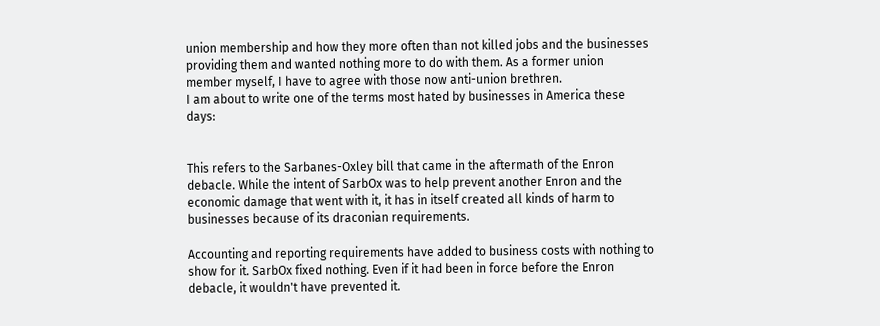union membership and how they more often than not killed jobs and the businesses providing them and wanted nothing more to do with them. As a former union member myself, I have to agree with those now anti-union brethren.
I am about to write one of the terms most hated by businesses in America these days:


This refers to the Sarbanes-Oxley bill that came in the aftermath of the Enron debacle. While the intent of SarbOx was to help prevent another Enron and the economic damage that went with it, it has in itself created all kinds of harm to businesses because of its draconian requirements.

Accounting and reporting requirements have added to business costs with nothing to show for it. SarbOx fixed nothing. Even if it had been in force before the Enron debacle, it wouldn't have prevented it.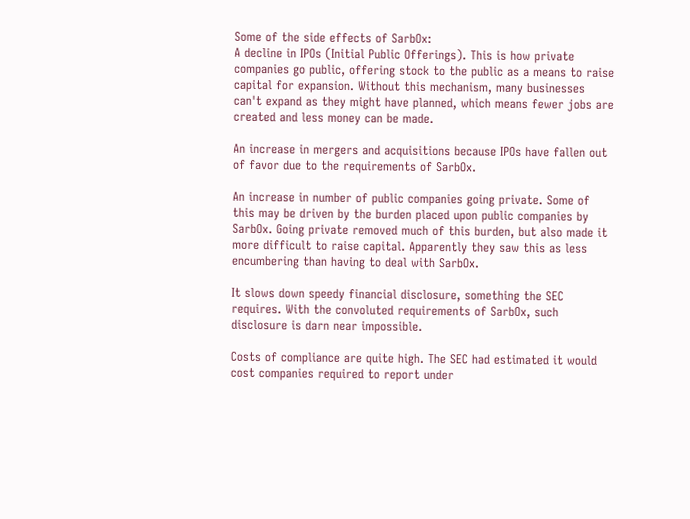Some of the side effects of SarbOx:
A decline in IPOs (Initial Public Offerings). This is how private companies go public, offering stock to the public as a means to raise capital for expansion. Without this mechanism, many businesses can't expand as they might have planned, which means fewer jobs are created and less money can be made.

An increase in mergers and acquisitions because IPOs have fallen out of favor due to the requirements of SarbOx.

An increase in number of public companies going private. Some of this may be driven by the burden placed upon public companies by SarbOx. Going private removed much of this burden, but also made it more difficult to raise capital. Apparently they saw this as less encumbering than having to deal with SarbOx.

It slows down speedy financial disclosure, something the SEC requires. With the convoluted requirements of SarbOx, such disclosure is darn near impossible.

Costs of compliance are quite high. The SEC had estimated it would cost companies required to report under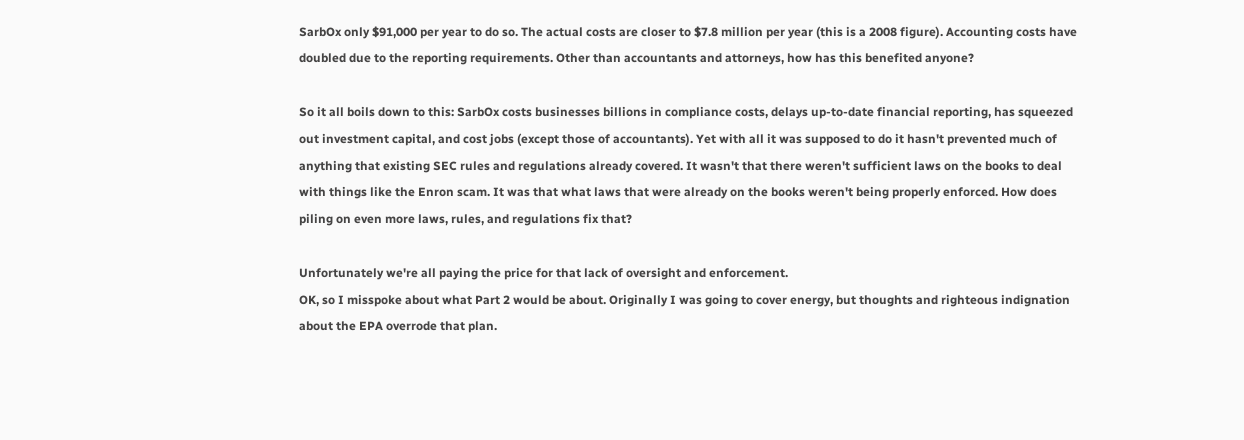SarbOx only $91,000 per year to do so. The actual costs are closer to $7.8 million per year (this is a 2008 figure). Accounting costs have doubled due to the reporting requirements. Other than accountants and attorneys, how has this benefited anyone?

So it all boils down to this: SarbOx costs businesses billions in compliance costs, delays up-to-date financial reporting, has squeezed out investment capital, and cost jobs (except those of accountants). Yet with all it was supposed to do it hasn't prevented much of anything that existing SEC rules and regulations already covered. It wasn't that there weren't sufficient laws on the books to deal with things like the Enron scam. It was that what laws that were already on the books weren't being properly enforced. How does piling on even more laws, rules, and regulations fix that?

Unfortunately we're all paying the price for that lack of oversight and enforcement.
OK, so I misspoke about what Part 2 would be about. Originally I was going to cover energy, but thoughts and righteous indignation about the EPA overrode that plan.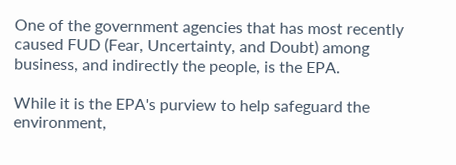One of the government agencies that has most recently caused FUD (Fear, Uncertainty, and Doubt) among business, and indirectly the people, is the EPA.

While it is the EPA's purview to help safeguard the environment,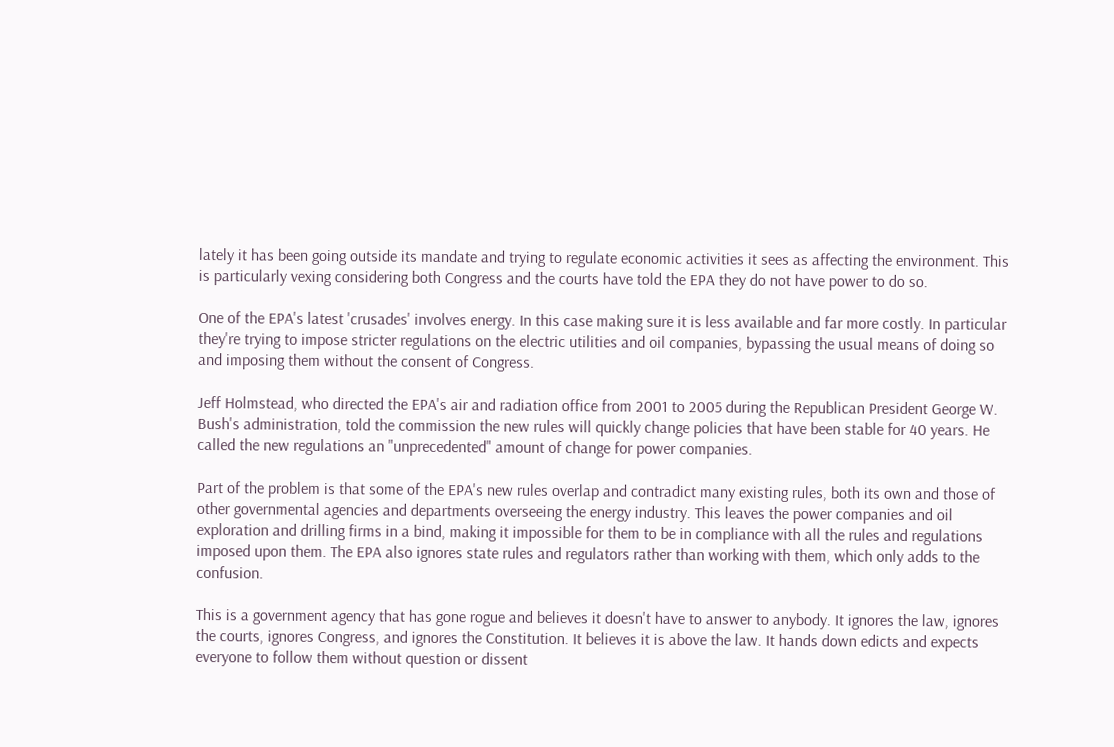lately it has been going outside its mandate and trying to regulate economic activities it sees as affecting the environment. This is particularly vexing considering both Congress and the courts have told the EPA they do not have power to do so.

One of the EPA's latest 'crusades' involves energy. In this case making sure it is less available and far more costly. In particular they're trying to impose stricter regulations on the electric utilities and oil companies, bypassing the usual means of doing so and imposing them without the consent of Congress.

Jeff Holmstead, who directed the EPA's air and radiation office from 2001 to 2005 during the Republican President George W. Bush's administration, told the commission the new rules will quickly change policies that have been stable for 40 years. He called the new regulations an "unprecedented" amount of change for power companies.

Part of the problem is that some of the EPA's new rules overlap and contradict many existing rules, both its own and those of other governmental agencies and departments overseeing the energy industry. This leaves the power companies and oil exploration and drilling firms in a bind, making it impossible for them to be in compliance with all the rules and regulations imposed upon them. The EPA also ignores state rules and regulators rather than working with them, which only adds to the confusion.

This is a government agency that has gone rogue and believes it doesn't have to answer to anybody. It ignores the law, ignores the courts, ignores Congress, and ignores the Constitution. It believes it is above the law. It hands down edicts and expects everyone to follow them without question or dissent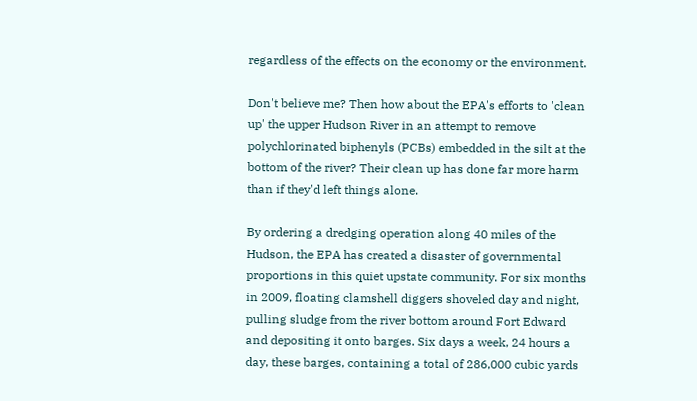regardless of the effects on the economy or the environment.

Don't believe me? Then how about the EPA's efforts to 'clean up' the upper Hudson River in an attempt to remove polychlorinated biphenyls (PCBs) embedded in the silt at the bottom of the river? Their clean up has done far more harm than if they'd left things alone.

By ordering a dredging operation along 40 miles of the Hudson, the EPA has created a disaster of governmental proportions in this quiet upstate community. For six months in 2009, floating clamshell diggers shoveled day and night, pulling sludge from the river bottom around Fort Edward and depositing it onto barges. Six days a week, 24 hours a day, these barges, containing a total of 286,000 cubic yards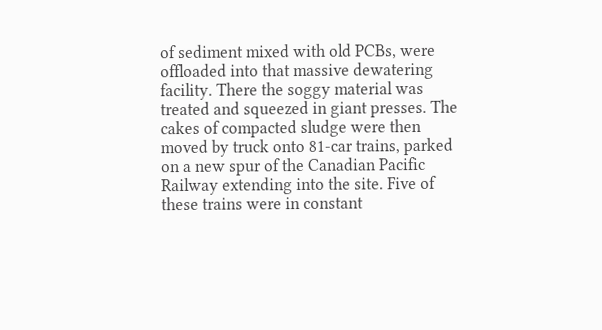of sediment mixed with old PCBs, were offloaded into that massive dewatering facility. There the soggy material was treated and squeezed in giant presses. The cakes of compacted sludge were then moved by truck onto 81-car trains, parked on a new spur of the Canadian Pacific Railway extending into the site. Five of these trains were in constant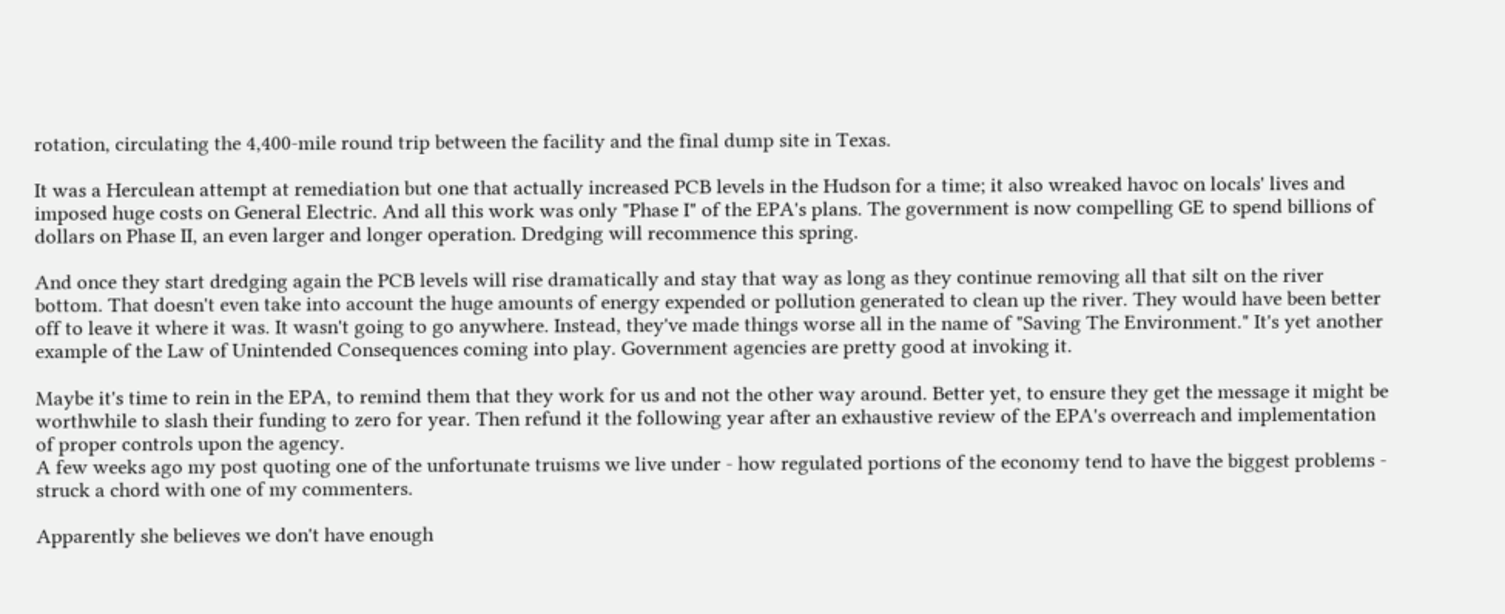rotation, circulating the 4,400-mile round trip between the facility and the final dump site in Texas.

It was a Herculean attempt at remediation but one that actually increased PCB levels in the Hudson for a time; it also wreaked havoc on locals' lives and imposed huge costs on General Electric. And all this work was only "Phase I" of the EPA's plans. The government is now compelling GE to spend billions of dollars on Phase II, an even larger and longer operation. Dredging will recommence this spring.

And once they start dredging again the PCB levels will rise dramatically and stay that way as long as they continue removing all that silt on the river bottom. That doesn't even take into account the huge amounts of energy expended or pollution generated to clean up the river. They would have been better off to leave it where it was. It wasn't going to go anywhere. Instead, they've made things worse all in the name of "Saving The Environment." It's yet another example of the Law of Unintended Consequences coming into play. Government agencies are pretty good at invoking it.

Maybe it's time to rein in the EPA, to remind them that they work for us and not the other way around. Better yet, to ensure they get the message it might be worthwhile to slash their funding to zero for year. Then refund it the following year after an exhaustive review of the EPA's overreach and implementation of proper controls upon the agency.
A few weeks ago my post quoting one of the unfortunate truisms we live under - how regulated portions of the economy tend to have the biggest problems - struck a chord with one of my commenters.

Apparently she believes we don't have enough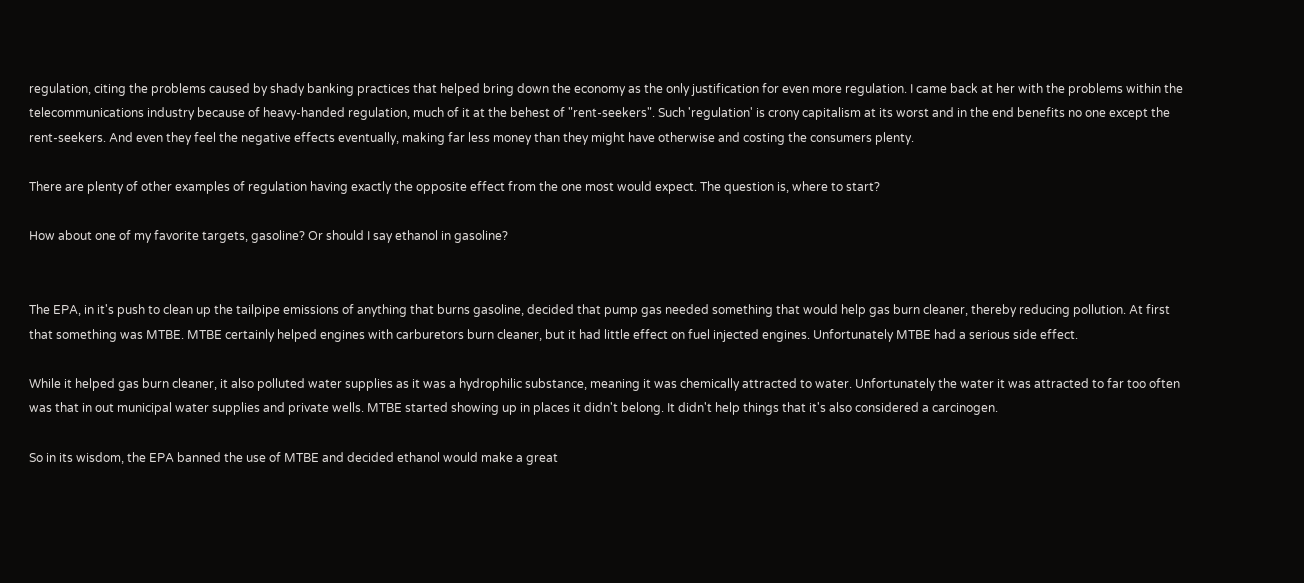regulation, citing the problems caused by shady banking practices that helped bring down the economy as the only justification for even more regulation. I came back at her with the problems within the telecommunications industry because of heavy-handed regulation, much of it at the behest of "rent-seekers". Such 'regulation' is crony capitalism at its worst and in the end benefits no one except the rent-seekers. And even they feel the negative effects eventually, making far less money than they might have otherwise and costing the consumers plenty.

There are plenty of other examples of regulation having exactly the opposite effect from the one most would expect. The question is, where to start?

How about one of my favorite targets, gasoline? Or should I say ethanol in gasoline?


The EPA, in it's push to clean up the tailpipe emissions of anything that burns gasoline, decided that pump gas needed something that would help gas burn cleaner, thereby reducing pollution. At first that something was MTBE. MTBE certainly helped engines with carburetors burn cleaner, but it had little effect on fuel injected engines. Unfortunately MTBE had a serious side effect.

While it helped gas burn cleaner, it also polluted water supplies as it was a hydrophilic substance, meaning it was chemically attracted to water. Unfortunately the water it was attracted to far too often was that in out municipal water supplies and private wells. MTBE started showing up in places it didn't belong. It didn't help things that it's also considered a carcinogen.

So in its wisdom, the EPA banned the use of MTBE and decided ethanol would make a great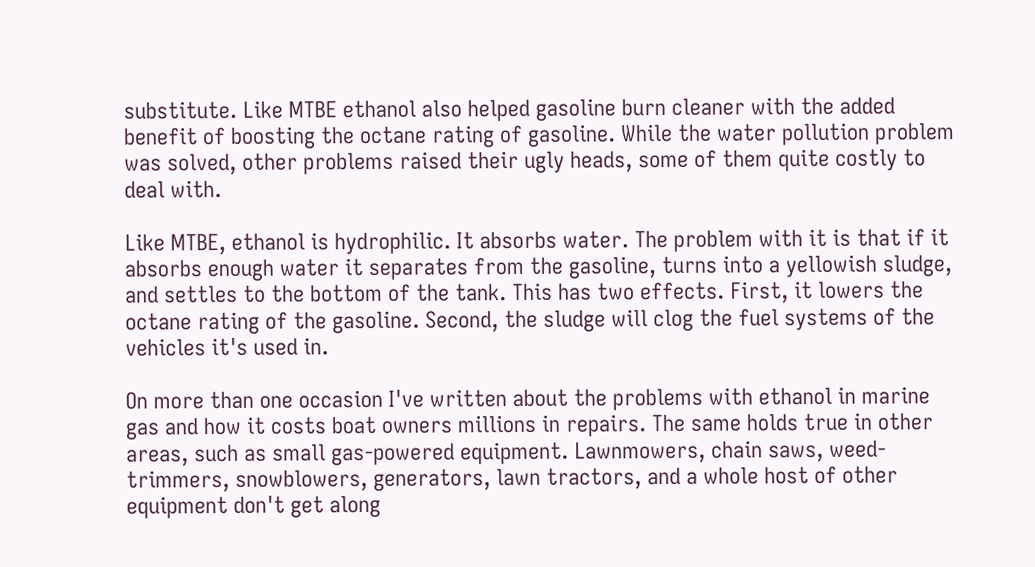substitute. Like MTBE ethanol also helped gasoline burn cleaner with the added benefit of boosting the octane rating of gasoline. While the water pollution problem was solved, other problems raised their ugly heads, some of them quite costly to deal with.

Like MTBE, ethanol is hydrophilic. It absorbs water. The problem with it is that if it absorbs enough water it separates from the gasoline, turns into a yellowish sludge, and settles to the bottom of the tank. This has two effects. First, it lowers the octane rating of the gasoline. Second, the sludge will clog the fuel systems of the vehicles it's used in.

On more than one occasion I've written about the problems with ethanol in marine gas and how it costs boat owners millions in repairs. The same holds true in other areas, such as small gas-powered equipment. Lawnmowers, chain saws, weed-trimmers, snowblowers, generators, lawn tractors, and a whole host of other equipment don't get along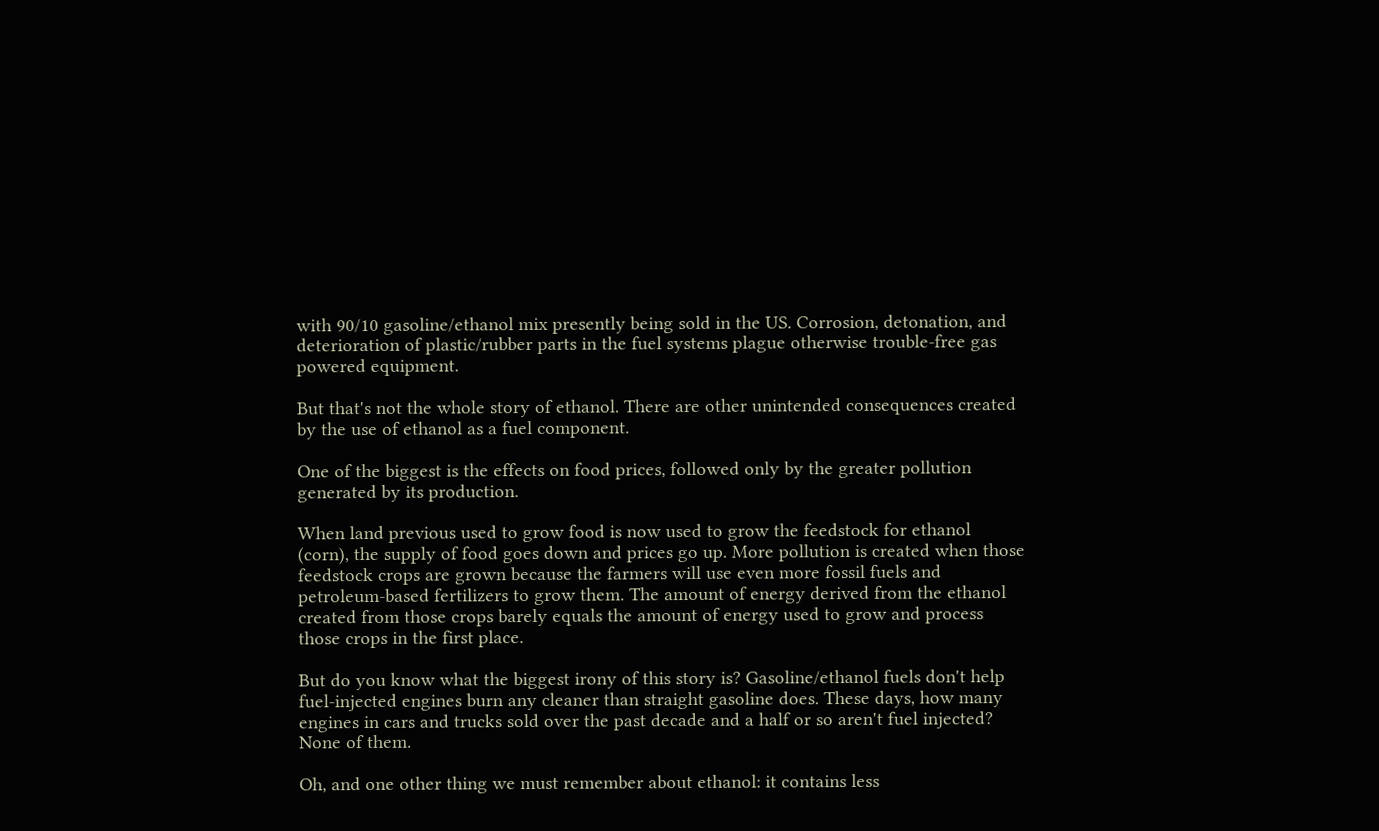with 90/10 gasoline/ethanol mix presently being sold in the US. Corrosion, detonation, and deterioration of plastic/rubber parts in the fuel systems plague otherwise trouble-free gas powered equipment.

But that's not the whole story of ethanol. There are other unintended consequences created by the use of ethanol as a fuel component.

One of the biggest is the effects on food prices, followed only by the greater pollution generated by its production.

When land previous used to grow food is now used to grow the feedstock for ethanol (corn), the supply of food goes down and prices go up. More pollution is created when those feedstock crops are grown because the farmers will use even more fossil fuels and petroleum-based fertilizers to grow them. The amount of energy derived from the ethanol created from those crops barely equals the amount of energy used to grow and process those crops in the first place.

But do you know what the biggest irony of this story is? Gasoline/ethanol fuels don't help fuel-injected engines burn any cleaner than straight gasoline does. These days, how many engines in cars and trucks sold over the past decade and a half or so aren't fuel injected? None of them.

Oh, and one other thing we must remember about ethanol: it contains less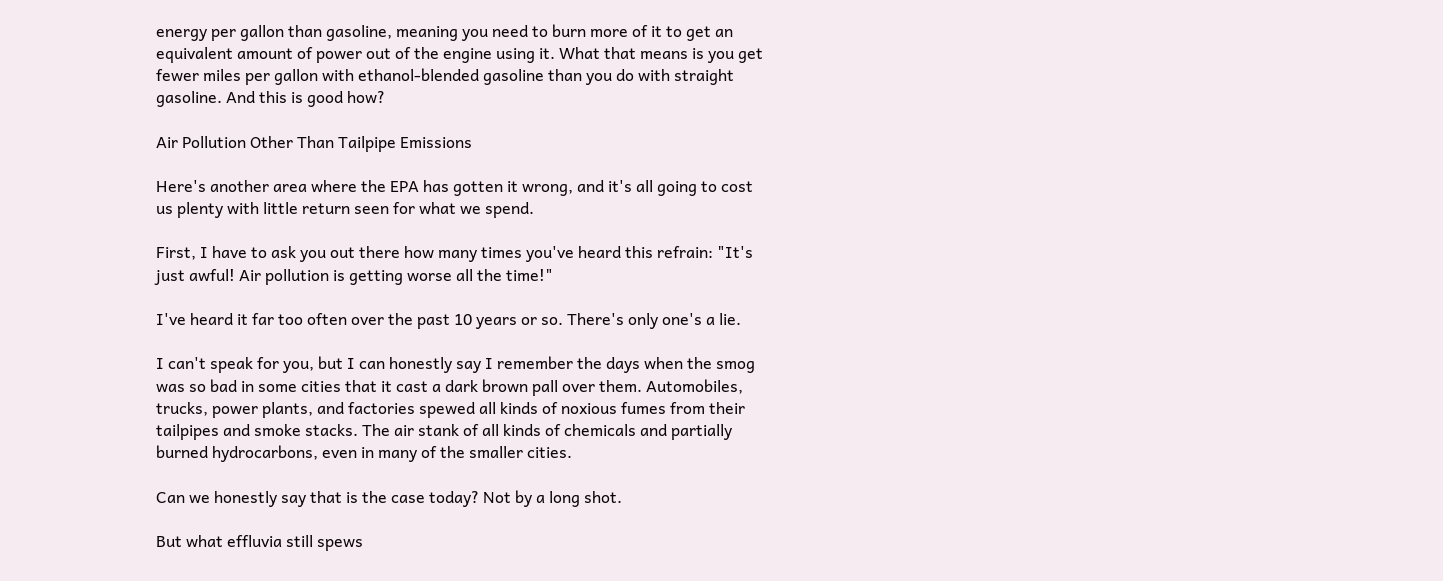energy per gallon than gasoline, meaning you need to burn more of it to get an equivalent amount of power out of the engine using it. What that means is you get fewer miles per gallon with ethanol-blended gasoline than you do with straight gasoline. And this is good how?

Air Pollution Other Than Tailpipe Emissions

Here's another area where the EPA has gotten it wrong, and it's all going to cost us plenty with little return seen for what we spend.

First, I have to ask you out there how many times you've heard this refrain: "It's just awful! Air pollution is getting worse all the time!"

I've heard it far too often over the past 10 years or so. There's only one's a lie.

I can't speak for you, but I can honestly say I remember the days when the smog was so bad in some cities that it cast a dark brown pall over them. Automobiles, trucks, power plants, and factories spewed all kinds of noxious fumes from their tailpipes and smoke stacks. The air stank of all kinds of chemicals and partially burned hydrocarbons, even in many of the smaller cities.

Can we honestly say that is the case today? Not by a long shot.

But what effluvia still spews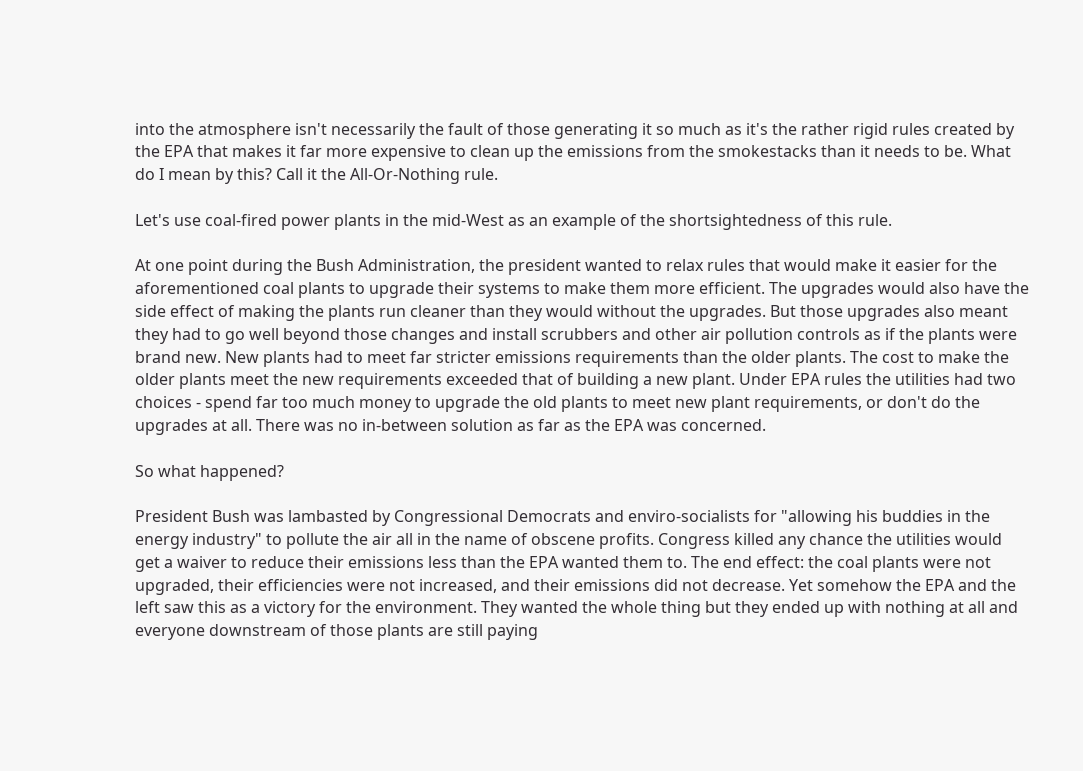into the atmosphere isn't necessarily the fault of those generating it so much as it's the rather rigid rules created by the EPA that makes it far more expensive to clean up the emissions from the smokestacks than it needs to be. What do I mean by this? Call it the All-Or-Nothing rule.

Let's use coal-fired power plants in the mid-West as an example of the shortsightedness of this rule.

At one point during the Bush Administration, the president wanted to relax rules that would make it easier for the aforementioned coal plants to upgrade their systems to make them more efficient. The upgrades would also have the side effect of making the plants run cleaner than they would without the upgrades. But those upgrades also meant they had to go well beyond those changes and install scrubbers and other air pollution controls as if the plants were brand new. New plants had to meet far stricter emissions requirements than the older plants. The cost to make the older plants meet the new requirements exceeded that of building a new plant. Under EPA rules the utilities had two choices - spend far too much money to upgrade the old plants to meet new plant requirements, or don't do the upgrades at all. There was no in-between solution as far as the EPA was concerned.

So what happened?

President Bush was lambasted by Congressional Democrats and enviro-socialists for "allowing his buddies in the energy industry" to pollute the air all in the name of obscene profits. Congress killed any chance the utilities would get a waiver to reduce their emissions less than the EPA wanted them to. The end effect: the coal plants were not upgraded, their efficiencies were not increased, and their emissions did not decrease. Yet somehow the EPA and the left saw this as a victory for the environment. They wanted the whole thing but they ended up with nothing at all and everyone downstream of those plants are still paying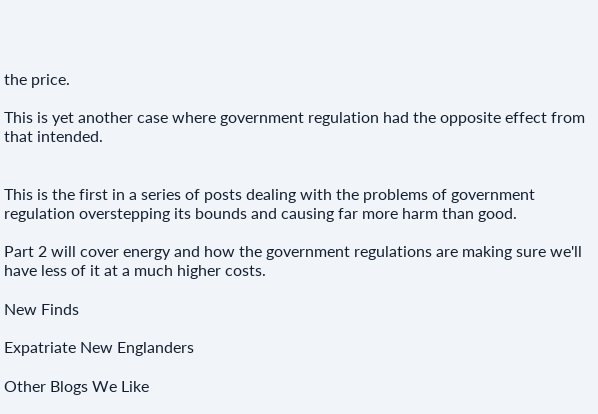the price.

This is yet another case where government regulation had the opposite effect from that intended.


This is the first in a series of posts dealing with the problems of government regulation overstepping its bounds and causing far more harm than good.

Part 2 will cover energy and how the government regulations are making sure we'll have less of it at a much higher costs.

New Finds

Expatriate New Englanders

Other Blogs We Like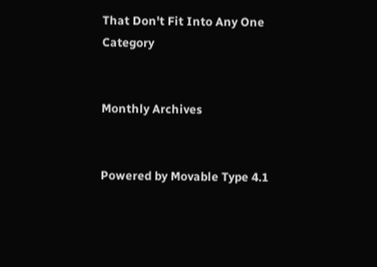That Don't Fit Into Any One Category


Monthly Archives


Powered by Movable Type 4.1